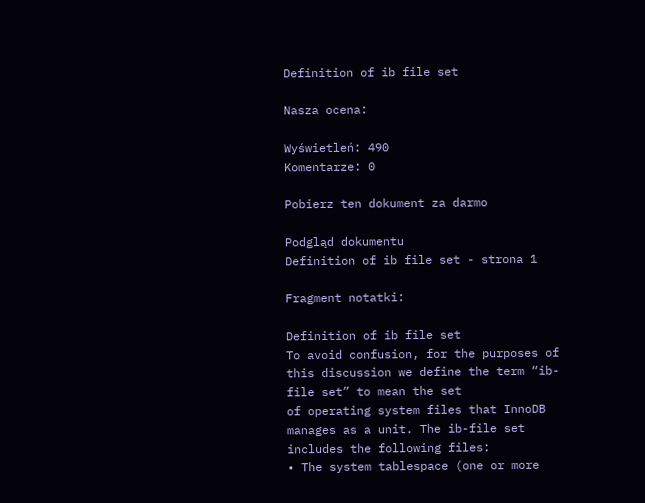Definition of ib file set

Nasza ocena:

Wyświetleń: 490
Komentarze: 0

Pobierz ten dokument za darmo

Podgląd dokumentu
Definition of ib file set - strona 1

Fragment notatki:

Definition of ib file set
To avoid confusion, for the purposes of this discussion we define the term “ib-file set” to mean the set
of operating system files that InnoDB manages as a unit. The ib-file set includes the following files:
• The system tablespace (one or more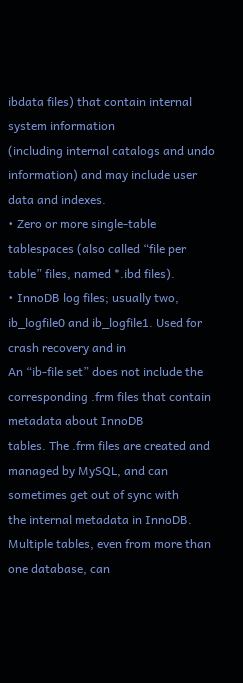ibdata files) that contain internal system information
(including internal catalogs and undo information) and may include user data and indexes.
• Zero or more single-table tablespaces (also called “file per table” files, named *.ibd files).
• InnoDB log files; usually two, ib_logfile0 and ib_logfile1. Used for crash recovery and in
An “ib-file set” does not include the corresponding .frm files that contain metadata about InnoDB
tables. The .frm files are created and managed by MySQL, and can sometimes get out of sync with
the internal metadata in InnoDB.
Multiple tables, even from more than one database, can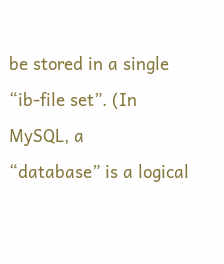be stored in a single “ib-file set”. (In MySQL, a
“database” is a logical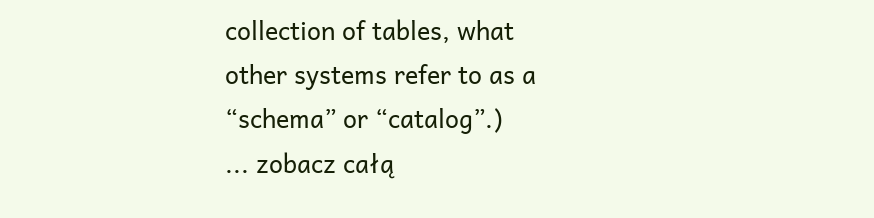collection of tables, what other systems refer to as a “schema” or “catalog”.)
... zobacz całą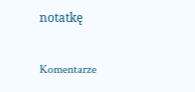notatkę

Komentarze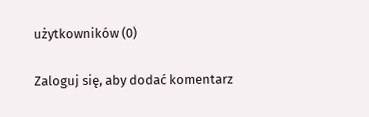użytkowników (0)

Zaloguj się, aby dodać komentarz